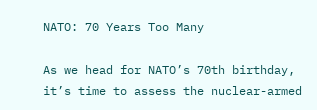NATO: 70 Years Too Many

As we head for NATO’s 70th birthday, it’s time to assess the nuclear-armed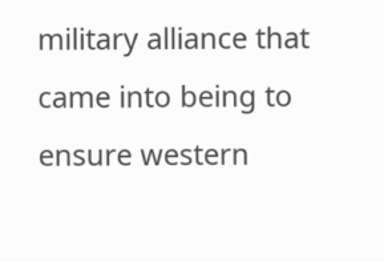military alliance that came into being to ensure western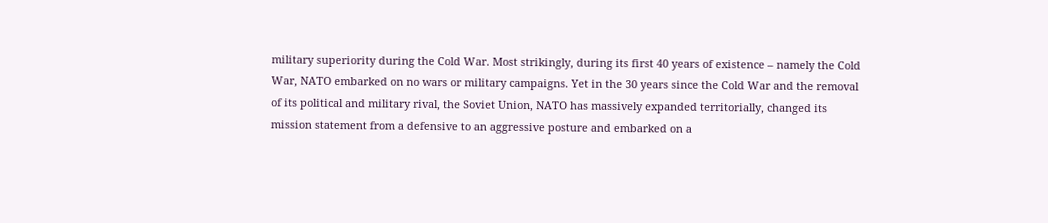military superiority during the Cold War. Most strikingly, during its first 40 years of existence – namely the Cold War, NATO embarked on no wars or military campaigns. Yet in the 30 years since the Cold War and the removal of its political and military rival, the Soviet Union, NATO has massively expanded territorially, changed its mission statement from a defensive to an aggressive posture and embarked on a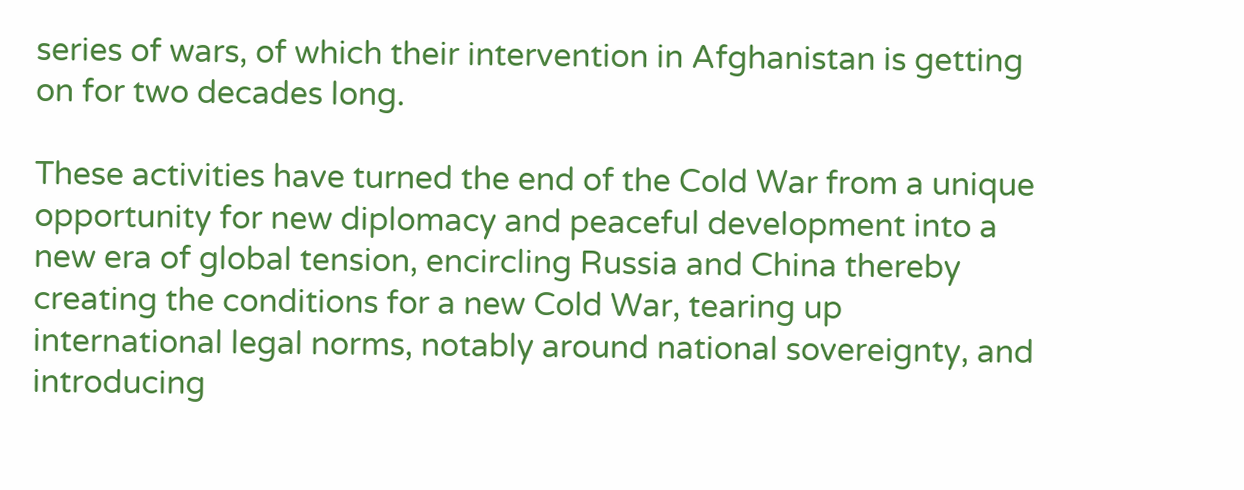series of wars, of which their intervention in Afghanistan is getting on for two decades long.

These activities have turned the end of the Cold War from a unique opportunity for new diplomacy and peaceful development into a new era of global tension, encircling Russia and China thereby creating the conditions for a new Cold War, tearing up international legal norms, notably around national sovereignty, and introducing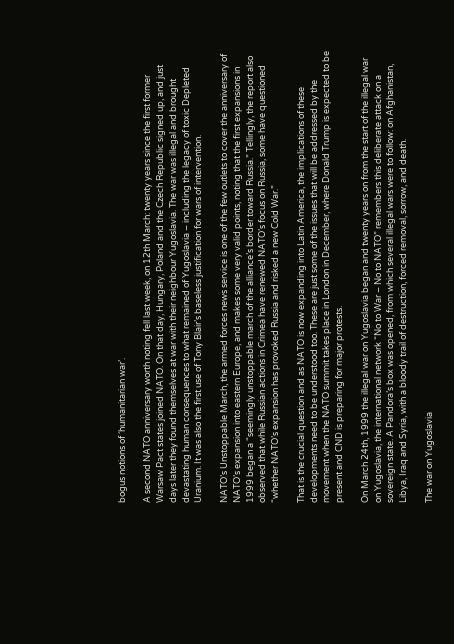bogus notions of ‘humanitarian war’.

A second NATO anniversary worth noting fell last week, on 12th March: twenty years since the first former Warsaw Pact states joined NATO. On that day, Hungary, Poland and the Czech Republic signed up, and just days later they found themselves at war with their neighbour Yugoslavia. The war was illegal and brought devastating human consequences to what remained of Yugoslavia – including the legacy of toxic Depleted Uranium. It was also the first use of Tony Blair’s baseless justification for wars of intervention.

NATO’s Unstoppable March, the armed forces news service is one of the few outlets to cover the anniversary of NATO’s expansion into eastern Europe, and makes some very valid points, noting that the first expansions in 1999 began a “seemingly unstoppable march of the alliance’s border toward Russia.” Tellingly, the report also observed that while Russian actions in Crimea have renewed NATO’s focus on Russia, some have questioned “whether NATO’s expansion has provoked Russia and risked a new Cold War.”

That is the crucial question and as NATO is now expanding into Latin America, the implications of these developments need to be understood too. These are just some of the issues that will be addressed by the movement when the NATO summit takes place in London in December, where Donald Trump is expected to be present and CND is preparing for major protests.

On March 24th, 1999 the illegal war on Yugoslavia began and twenty years on from the start of the illegal war on Yugoslavia, the international network “No to War – No to NATO” remembers this deliberate attack on a sovereign state. A Pandora’s box was opened, from which several illegal wars were to follow: on Afghanistan, Libya, Iraq and Syria, with a bloody trail of destruction, forced removal, sorrow, and death.

The war on Yugoslavia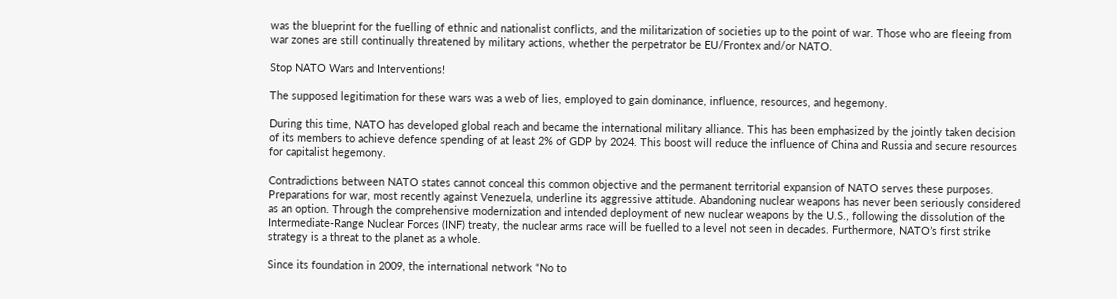was the blueprint for the fuelling of ethnic and nationalist conflicts, and the militarization of societies up to the point of war. Those who are fleeing from war zones are still continually threatened by military actions, whether the perpetrator be EU/Frontex and/or NATO.

Stop NATO Wars and Interventions!

The supposed legitimation for these wars was a web of lies, employed to gain dominance, influence, resources, and hegemony.

During this time, NATO has developed global reach and became the international military alliance. This has been emphasized by the jointly taken decision of its members to achieve defence spending of at least 2% of GDP by 2024. This boost will reduce the influence of China and Russia and secure resources for capitalist hegemony.

Contradictions between NATO states cannot conceal this common objective and the permanent territorial expansion of NATO serves these purposes. Preparations for war, most recently against Venezuela, underline its aggressive attitude. Abandoning nuclear weapons has never been seriously considered as an option. Through the comprehensive modernization and intended deployment of new nuclear weapons by the U.S., following the dissolution of the Intermediate-Range Nuclear Forces (INF) treaty, the nuclear arms race will be fuelled to a level not seen in decades. Furthermore, NATO’s first strike strategy is a threat to the planet as a whole.

Since its foundation in 2009, the international network “No to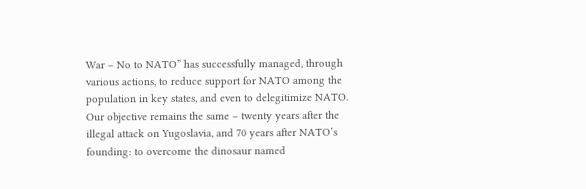War – No to NATO” has successfully managed, through various actions, to reduce support for NATO among the population in key states, and even to delegitimize NATO. Our objective remains the same – twenty years after the illegal attack on Yugoslavia, and 70 years after NATO’s founding: to overcome the dinosaur named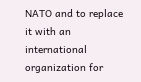NATO and to replace it with an international organization for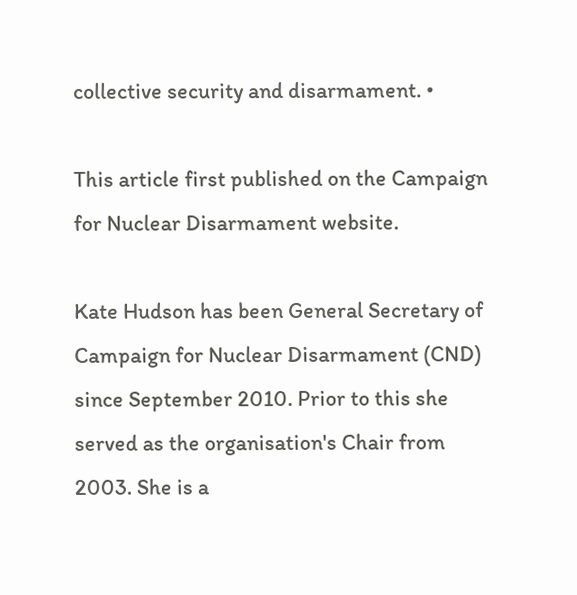collective security and disarmament. •

This article first published on the Campaign for Nuclear Disarmament website.

Kate Hudson has been General Secretary of Campaign for Nuclear Disarmament (CND) since September 2010. Prior to this she served as the organisation's Chair from 2003. She is a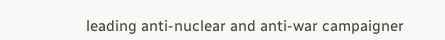leading anti-nuclear and anti-war campaigner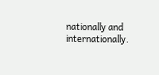nationally and internationally.